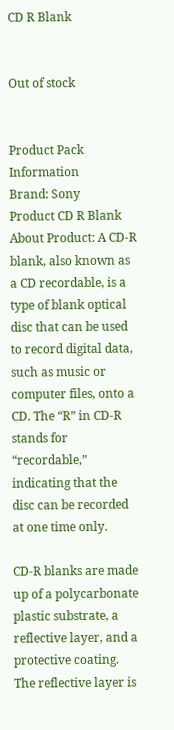CD R Blank


Out of stock


Product Pack Information
Brand: Sony
Product CD R Blank
About Product: A CD-R blank, also known as a CD recordable, is a type of blank optical disc that can be used to record digital data, such as music or computer files, onto a CD. The “R” in CD-R stands for “recordable,” indicating that the disc can be recorded at one time only.

CD-R blanks are made up of a polycarbonate plastic substrate, a reflective layer, and a protective coating. The reflective layer is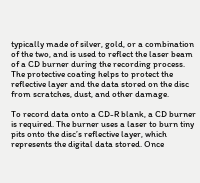typically made of silver, gold, or a combination of the two, and is used to reflect the laser beam of a CD burner during the recording process. The protective coating helps to protect the reflective layer and the data stored on the disc from scratches, dust, and other damage.

To record data onto a CD-R blank, a CD burner is required. The burner uses a laser to burn tiny pits onto the disc’s reflective layer, which represents the digital data stored. Once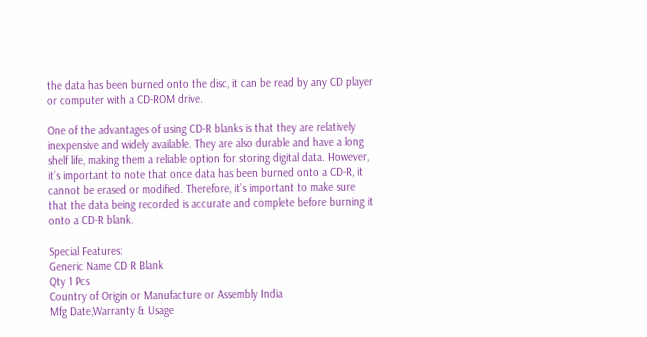the data has been burned onto the disc, it can be read by any CD player or computer with a CD-ROM drive.

One of the advantages of using CD-R blanks is that they are relatively inexpensive and widely available. They are also durable and have a long shelf life, making them a reliable option for storing digital data. However, it’s important to note that once data has been burned onto a CD-R, it cannot be erased or modified. Therefore, it’s important to make sure that the data being recorded is accurate and complete before burning it onto a CD-R blank.

Special Features:
Generic Name CD R Blank
Qty 1 Pcs
Country of Origin or Manufacture or Assembly India
Mfg Date,Warranty & Usage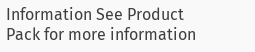Information See Product Pack for more information